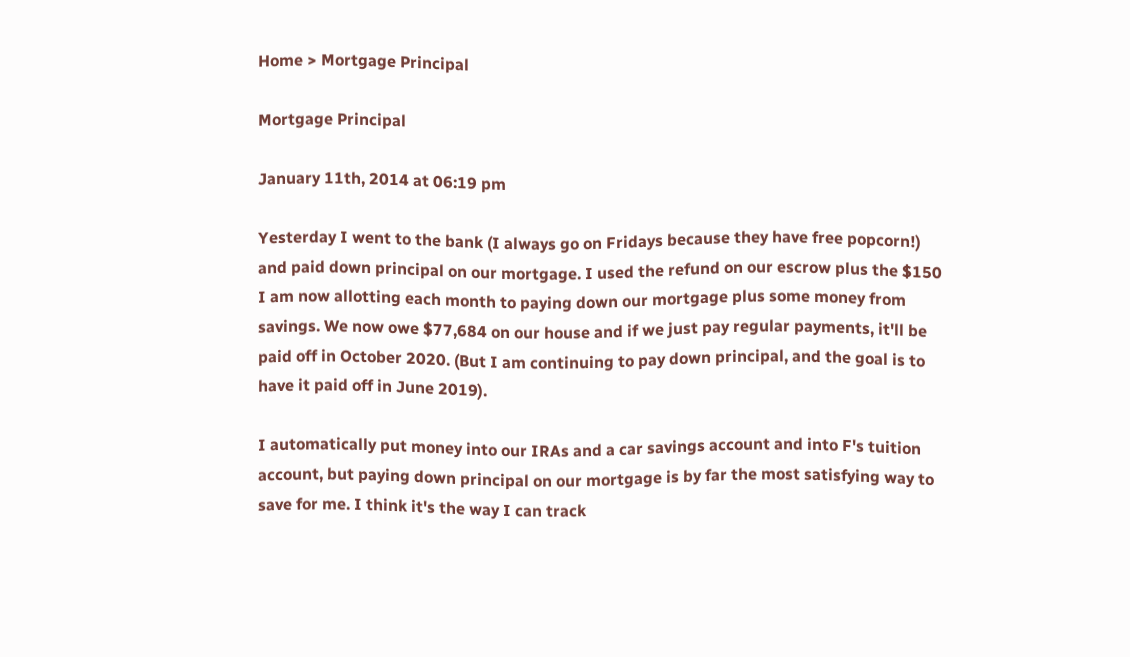Home > Mortgage Principal

Mortgage Principal

January 11th, 2014 at 06:19 pm

Yesterday I went to the bank (I always go on Fridays because they have free popcorn!) and paid down principal on our mortgage. I used the refund on our escrow plus the $150 I am now allotting each month to paying down our mortgage plus some money from savings. We now owe $77,684 on our house and if we just pay regular payments, it'll be paid off in October 2020. (But I am continuing to pay down principal, and the goal is to have it paid off in June 2019).

I automatically put money into our IRAs and a car savings account and into F's tuition account, but paying down principal on our mortgage is by far the most satisfying way to save for me. I think it's the way I can track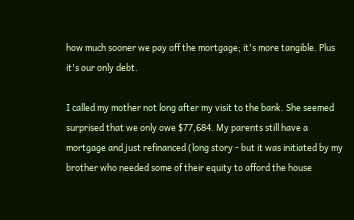how much sooner we pay off the mortgage; it's more tangible. Plus it's our only debt.

I called my mother not long after my visit to the bank. She seemed surprised that we only owe $77,684. My parents still have a mortgage and just refinanced (long story - but it was initiated by my brother who needed some of their equity to afford the house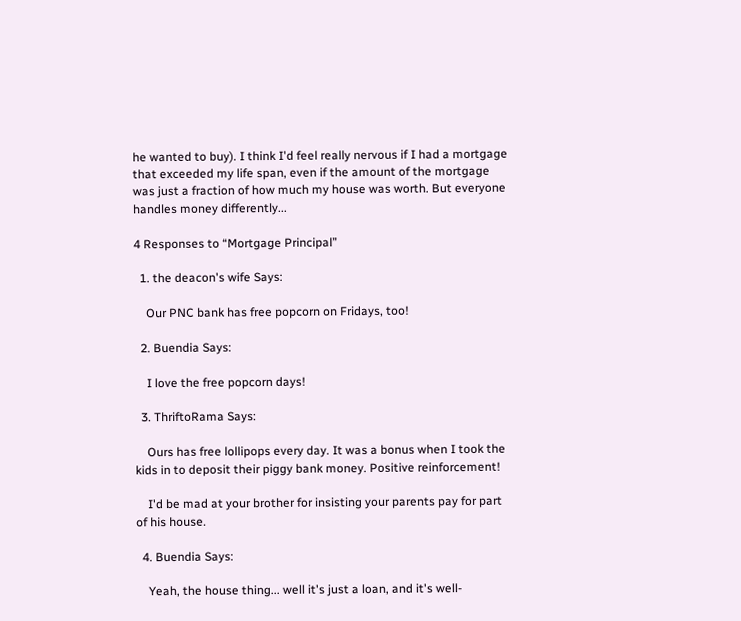he wanted to buy). I think I'd feel really nervous if I had a mortgage that exceeded my life span, even if the amount of the mortgage was just a fraction of how much my house was worth. But everyone handles money differently...

4 Responses to “Mortgage Principal”

  1. the deacon's wife Says:

    Our PNC bank has free popcorn on Fridays, too!

  2. Buendia Says:

    I love the free popcorn days!

  3. ThriftoRama Says:

    Ours has free lollipops every day. It was a bonus when I took the kids in to deposit their piggy bank money. Positive reinforcement!

    I'd be mad at your brother for insisting your parents pay for part of his house.

  4. Buendia Says:

    Yeah, the house thing... well it's just a loan, and it's well-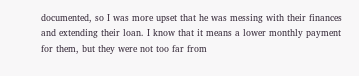documented, so I was more upset that he was messing with their finances and extending their loan. I know that it means a lower monthly payment for them, but they were not too far from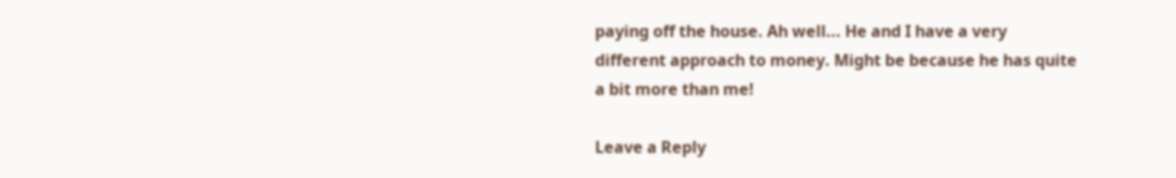paying off the house. Ah well... He and I have a very different approach to money. Might be because he has quite a bit more than me!

Leave a Reply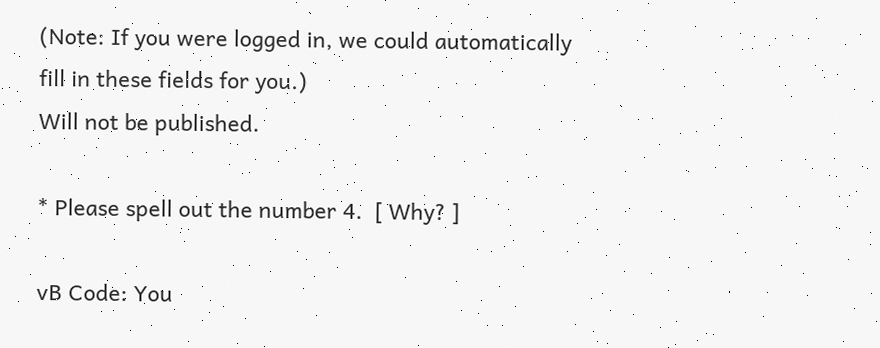(Note: If you were logged in, we could automatically fill in these fields for you.)
Will not be published.

* Please spell out the number 4.  [ Why? ]

vB Code: You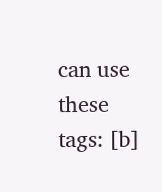can use these tags: [b]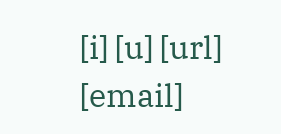[i] [u] [url] [email]